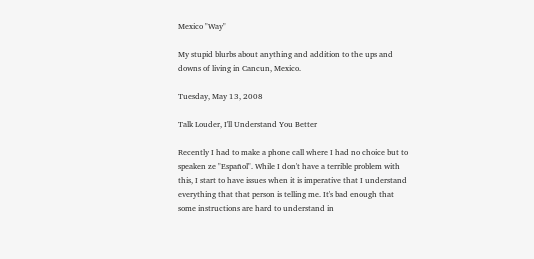Mexico "Way"

My stupid blurbs about anything and addition to the ups and downs of living in Cancun, Mexico.

Tuesday, May 13, 2008

Talk Louder, I'll Understand You Better

Recently I had to make a phone call where I had no choice but to speaken ze "Español". While I don't have a terrible problem with this, I start to have issues when it is imperative that I understand everything that that person is telling me. It's bad enough that some instructions are hard to understand in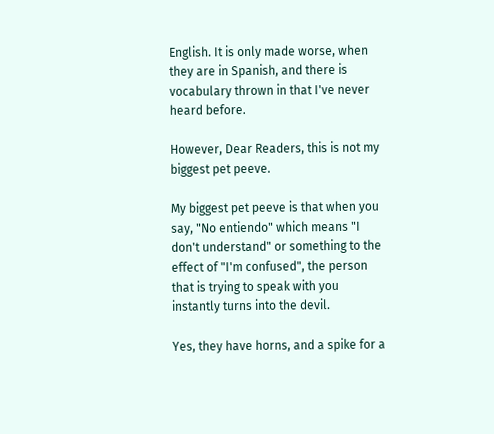English. It is only made worse, when they are in Spanish, and there is vocabulary thrown in that I've never heard before.

However, Dear Readers, this is not my biggest pet peeve.

My biggest pet peeve is that when you say, "No entiendo" which means "I don't understand" or something to the effect of "I'm confused", the person that is trying to speak with you instantly turns into the devil.

Yes, they have horns, and a spike for a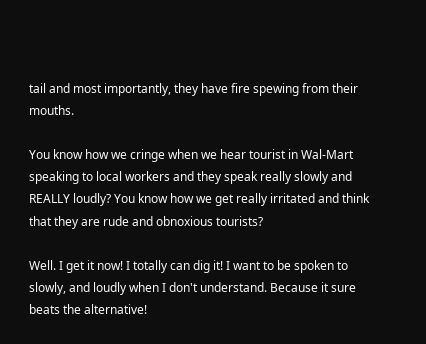tail and most importantly, they have fire spewing from their mouths.

You know how we cringe when we hear tourist in Wal-Mart speaking to local workers and they speak really slowly and REALLY loudly? You know how we get really irritated and think that they are rude and obnoxious tourists?

Well. I get it now! I totally can dig it! I want to be spoken to slowly, and loudly when I don't understand. Because it sure beats the alternative!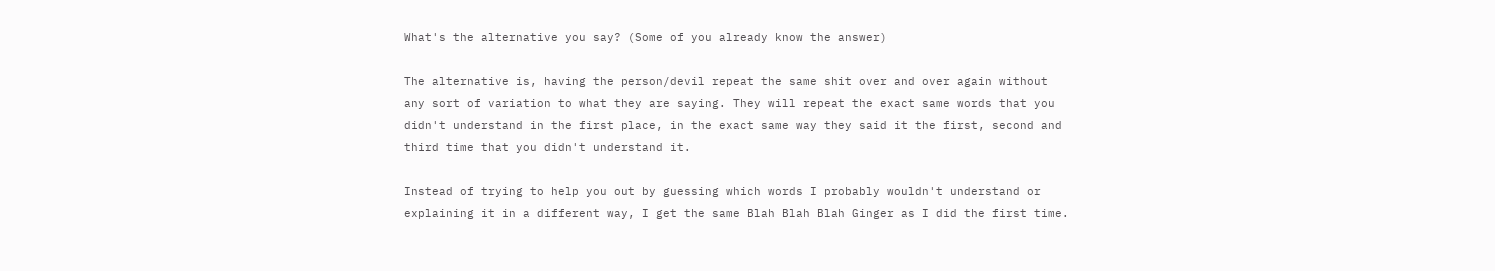What's the alternative you say? (Some of you already know the answer)

The alternative is, having the person/devil repeat the same shit over and over again without any sort of variation to what they are saying. They will repeat the exact same words that you didn't understand in the first place, in the exact same way they said it the first, second and third time that you didn't understand it.

Instead of trying to help you out by guessing which words I probably wouldn't understand or explaining it in a different way, I get the same Blah Blah Blah Ginger as I did the first time.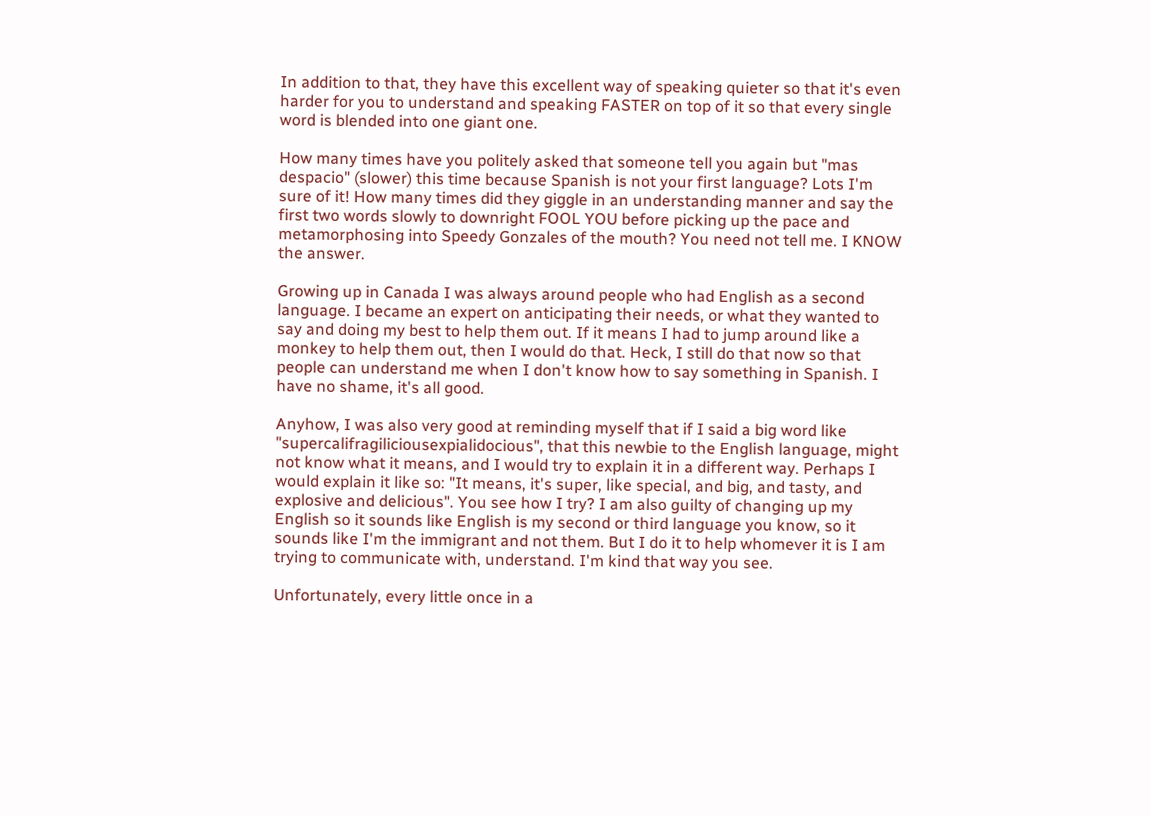In addition to that, they have this excellent way of speaking quieter so that it's even harder for you to understand and speaking FASTER on top of it so that every single word is blended into one giant one.

How many times have you politely asked that someone tell you again but "mas despacio" (slower) this time because Spanish is not your first language? Lots I'm sure of it! How many times did they giggle in an understanding manner and say the first two words slowly to downright FOOL YOU before picking up the pace and metamorphosing into Speedy Gonzales of the mouth? You need not tell me. I KNOW the answer.

Growing up in Canada I was always around people who had English as a second language. I became an expert on anticipating their needs, or what they wanted to say and doing my best to help them out. If it means I had to jump around like a monkey to help them out, then I would do that. Heck, I still do that now so that people can understand me when I don't know how to say something in Spanish. I have no shame, it's all good.

Anyhow, I was also very good at reminding myself that if I said a big word like "supercalifragiliciousexpialidocious", that this newbie to the English language, might not know what it means, and I would try to explain it in a different way. Perhaps I would explain it like so: "It means, it's super, like special, and big, and tasty, and explosive and delicious". You see how I try? I am also guilty of changing up my English so it sounds like English is my second or third language you know, so it sounds like I'm the immigrant and not them. But I do it to help whomever it is I am trying to communicate with, understand. I'm kind that way you see.

Unfortunately, every little once in a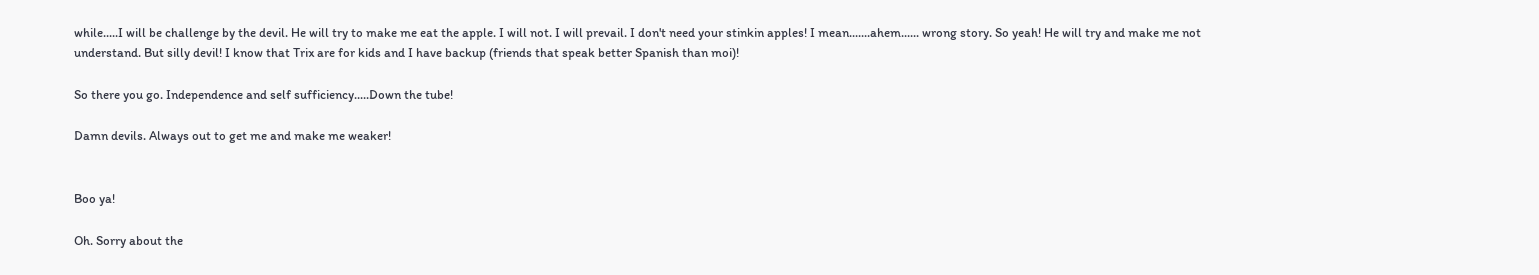while.....I will be challenge by the devil. He will try to make me eat the apple. I will not. I will prevail. I don't need your stinkin apples! I mean.......ahem...... wrong story. So yeah! He will try and make me not understand. But silly devil! I know that Trix are for kids and I have backup (friends that speak better Spanish than moi)!

So there you go. Independence and self sufficiency.....Down the tube!

Damn devils. Always out to get me and make me weaker!


Boo ya!

Oh. Sorry about the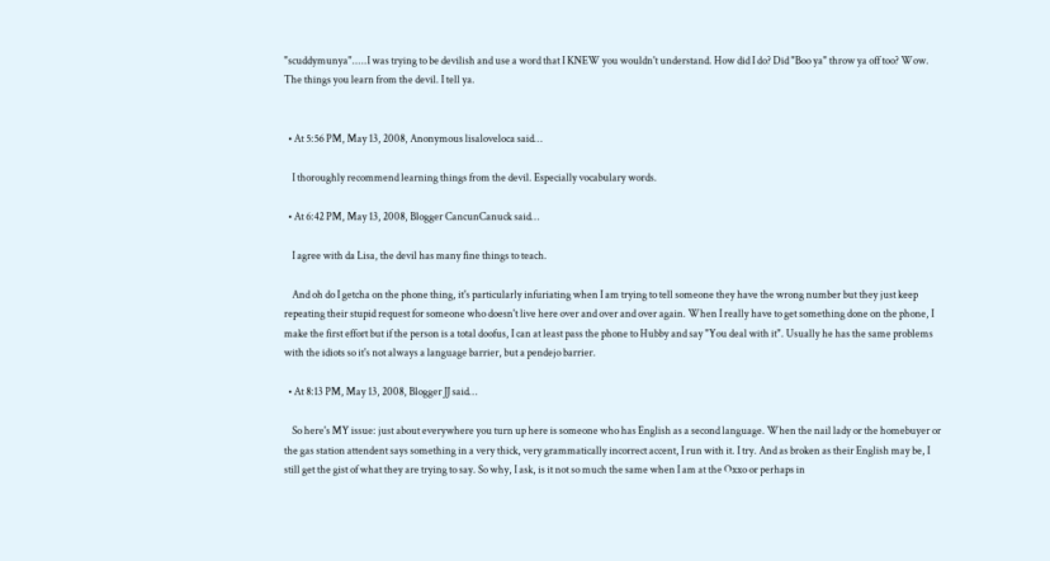"scuddymunya".....I was trying to be devilish and use a word that I KNEW you wouldn't understand. How did I do? Did "Boo ya" throw ya off too? Wow. The things you learn from the devil. I tell ya.


  • At 5:56 PM, May 13, 2008, Anonymous lisaloveloca said…

    I thoroughly recommend learning things from the devil. Especially vocabulary words.

  • At 6:42 PM, May 13, 2008, Blogger CancunCanuck said…

    I agree with da Lisa, the devil has many fine things to teach.

    And oh do I getcha on the phone thing, it's particularly infuriating when I am trying to tell someone they have the wrong number but they just keep repeating their stupid request for someone who doesn't live here over and over and over again. When I really have to get something done on the phone, I make the first effort but if the person is a total doofus, I can at least pass the phone to Hubby and say "You deal with it". Usually he has the same problems with the idiots so it's not always a language barrier, but a pendejo barrier.

  • At 8:13 PM, May 13, 2008, Blogger JJ said…

    So here's MY issue: just about everywhere you turn up here is someone who has English as a second language. When the nail lady or the homebuyer or the gas station attendent says something in a very thick, very grammatically incorrect accent, I run with it. I try. And as broken as their English may be, I still get the gist of what they are trying to say. So why, I ask, is it not so much the same when I am at the Oxxo or perhaps in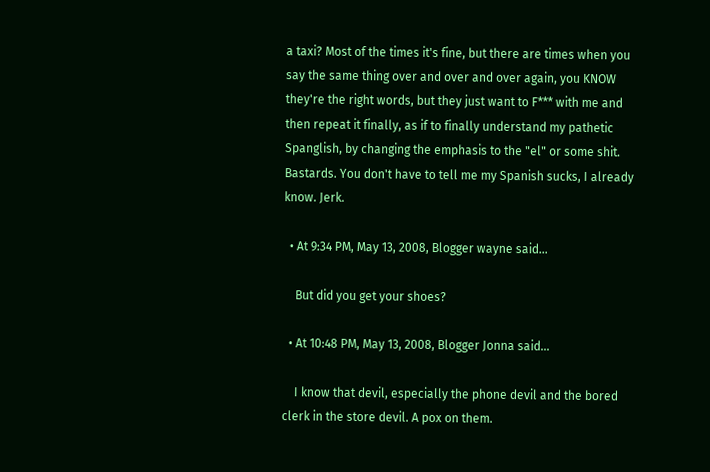a taxi? Most of the times it's fine, but there are times when you say the same thing over and over and over again, you KNOW they're the right words, but they just want to F*** with me and then repeat it finally, as if to finally understand my pathetic Spanglish, by changing the emphasis to the "el" or some shit. Bastards. You don't have to tell me my Spanish sucks, I already know. Jerk.

  • At 9:34 PM, May 13, 2008, Blogger wayne said…

    But did you get your shoes?

  • At 10:48 PM, May 13, 2008, Blogger Jonna said…

    I know that devil, especially the phone devil and the bored clerk in the store devil. A pox on them.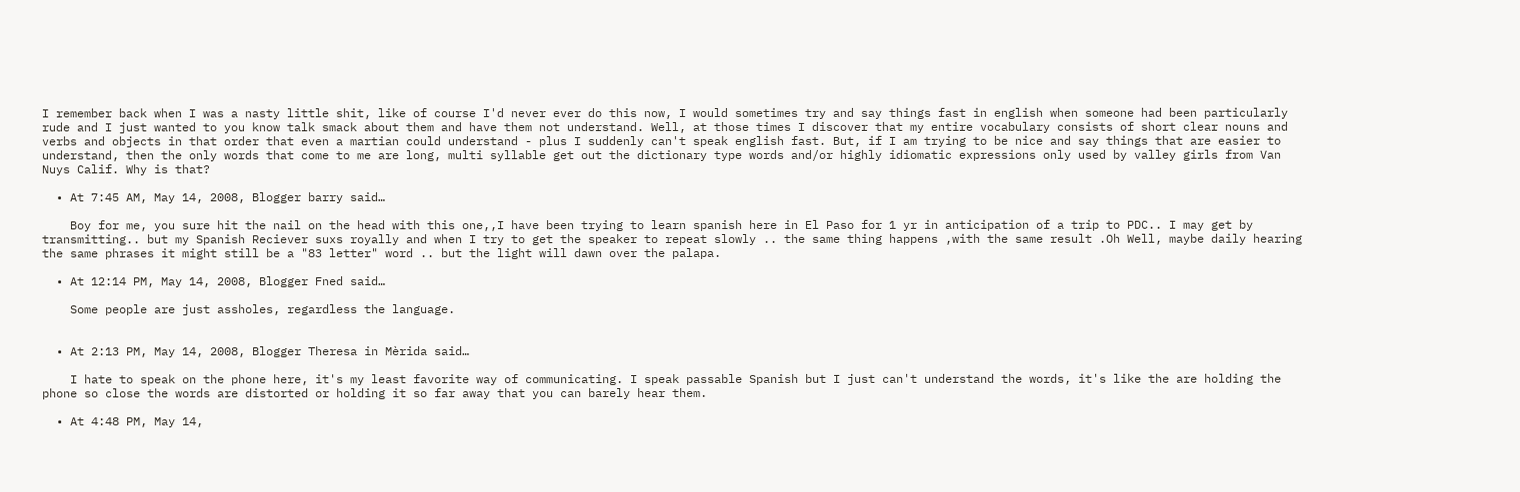I remember back when I was a nasty little shit, like of course I'd never ever do this now, I would sometimes try and say things fast in english when someone had been particularly rude and I just wanted to you know talk smack about them and have them not understand. Well, at those times I discover that my entire vocabulary consists of short clear nouns and verbs and objects in that order that even a martian could understand - plus I suddenly can't speak english fast. But, if I am trying to be nice and say things that are easier to understand, then the only words that come to me are long, multi syllable get out the dictionary type words and/or highly idiomatic expressions only used by valley girls from Van Nuys Calif. Why is that?

  • At 7:45 AM, May 14, 2008, Blogger barry said…

    Boy for me, you sure hit the nail on the head with this one,,I have been trying to learn spanish here in El Paso for 1 yr in anticipation of a trip to PDC.. I may get by transmitting.. but my Spanish Reciever suxs royally and when I try to get the speaker to repeat slowly .. the same thing happens ,with the same result .Oh Well, maybe daily hearing the same phrases it might still be a "83 letter" word .. but the light will dawn over the palapa.

  • At 12:14 PM, May 14, 2008, Blogger Fned said…

    Some people are just assholes, regardless the language.


  • At 2:13 PM, May 14, 2008, Blogger Theresa in Mèrida said…

    I hate to speak on the phone here, it's my least favorite way of communicating. I speak passable Spanish but I just can't understand the words, it's like the are holding the phone so close the words are distorted or holding it so far away that you can barely hear them.

  • At 4:48 PM, May 14,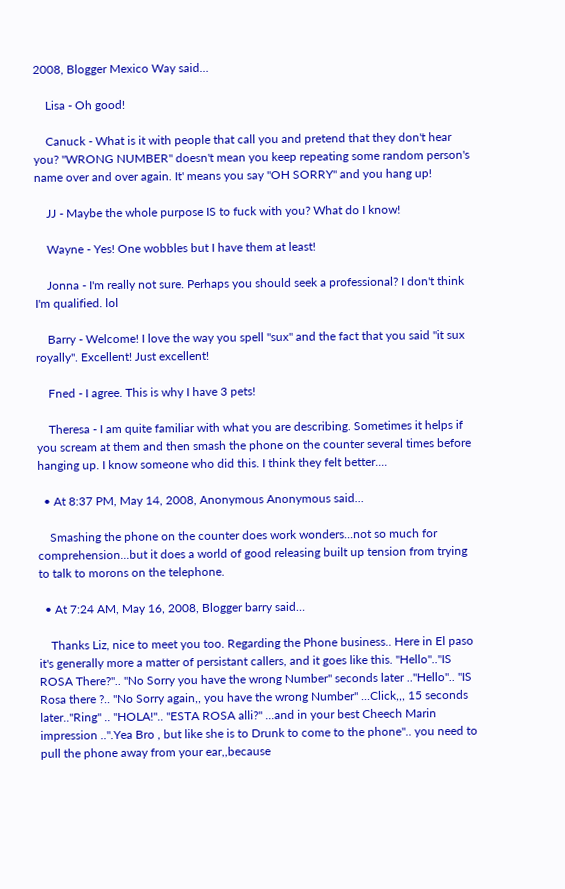2008, Blogger Mexico Way said…

    Lisa - Oh good!

    Canuck - What is it with people that call you and pretend that they don't hear you? "WRONG NUMBER" doesn't mean you keep repeating some random person's name over and over again. It' means you say "OH SORRY" and you hang up!

    JJ - Maybe the whole purpose IS to fuck with you? What do I know!

    Wayne - Yes! One wobbles but I have them at least!

    Jonna - I'm really not sure. Perhaps you should seek a professional? I don't think I'm qualified. lol

    Barry - Welcome! I love the way you spell "sux" and the fact that you said "it sux royally". Excellent! Just excellent!

    Fned - I agree. This is why I have 3 pets!

    Theresa - I am quite familiar with what you are describing. Sometimes it helps if you scream at them and then smash the phone on the counter several times before hanging up. I know someone who did this. I think they felt better....

  • At 8:37 PM, May 14, 2008, Anonymous Anonymous said…

    Smashing the phone on the counter does work wonders...not so much for comprehension...but it does a world of good releasing built up tension from trying to talk to morons on the telephone.

  • At 7:24 AM, May 16, 2008, Blogger barry said…

    Thanks Liz, nice to meet you too. Regarding the Phone business.. Here in El paso it's generally more a matter of persistant callers, and it goes like this. "Hello".."IS ROSA There?".. "No Sorry you have the wrong Number" seconds later .."Hello".. "IS Rosa there ?.. "No Sorry again,, you have the wrong Number" ...Click,,, 15 seconds later.."Ring" .. "HOLA!".. "ESTA ROSA alli?" ...and in your best Cheech Marin impression ..".Yea Bro , but like she is to Drunk to come to the phone".. you need to pull the phone away from your ear,,because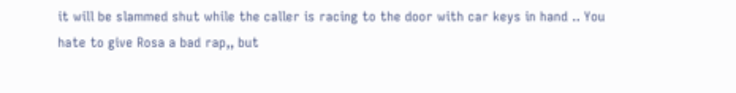it will be slammed shut while the caller is racing to the door with car keys in hand .. You hate to give Rosa a bad rap,, but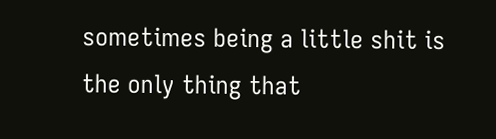sometimes being a little shit is the only thing that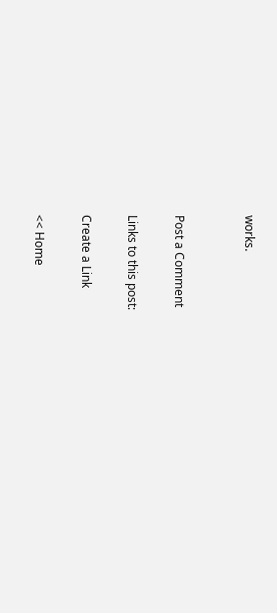works.


Post a Comment

Links to this post:

Create a Link

<< Home